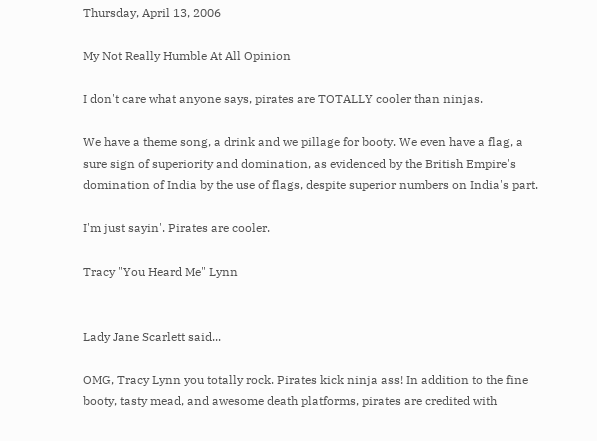Thursday, April 13, 2006

My Not Really Humble At All Opinion

I don't care what anyone says, pirates are TOTALLY cooler than ninjas.

We have a theme song, a drink and we pillage for booty. We even have a flag, a sure sign of superiority and domination, as evidenced by the British Empire's domination of India by the use of flags, despite superior numbers on India's part.

I'm just sayin'. Pirates are cooler.

Tracy "You Heard Me" Lynn


Lady Jane Scarlett said...

OMG, Tracy Lynn you totally rock. Pirates kick ninja ass! In addition to the fine booty, tasty mead, and awesome death platforms, pirates are credited with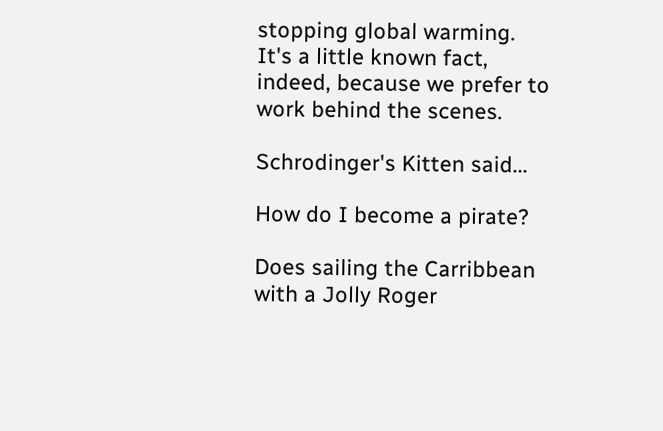stopping global warming. It's a little known fact, indeed, because we prefer to work behind the scenes.

Schrodinger's Kitten said...

How do I become a pirate?

Does sailing the Carribbean with a Jolly Roger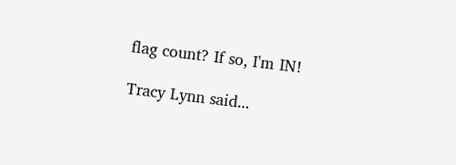flag count? If so, I'm IN!

Tracy Lynn said...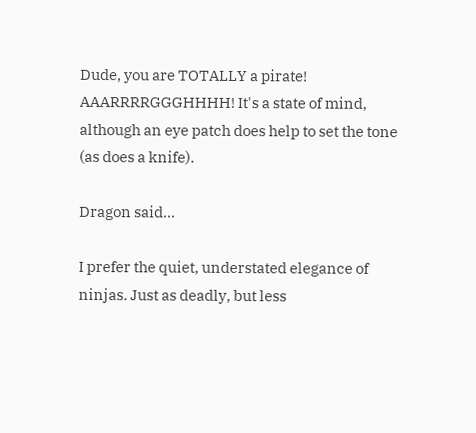Dude, you are TOTALLY a pirate! AAARRRRGGGHHHH! It's a state of mind, although an eye patch does help to set the tone (as does a knife).

Dragon said...

I prefer the quiet, understated elegance of ninjas. Just as deadly, but less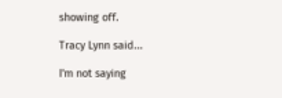showing off.

Tracy Lynn said...

I'm not saying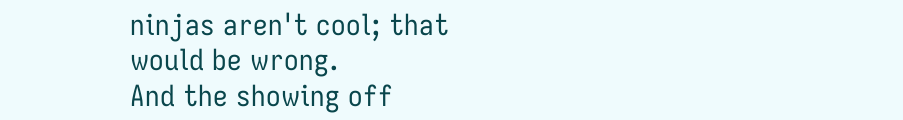ninjas aren't cool; that would be wrong.
And the showing off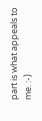part is what appeals to me. :-)